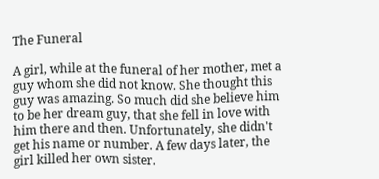The Funeral

A girl, while at the funeral of her mother, met a guy whom she did not know. She thought this guy was amazing. So much did she believe him to be her dream guy, that she fell in love with him there and then. Unfortunately, she didn't get his name or number. A few days later, the girl killed her own sister.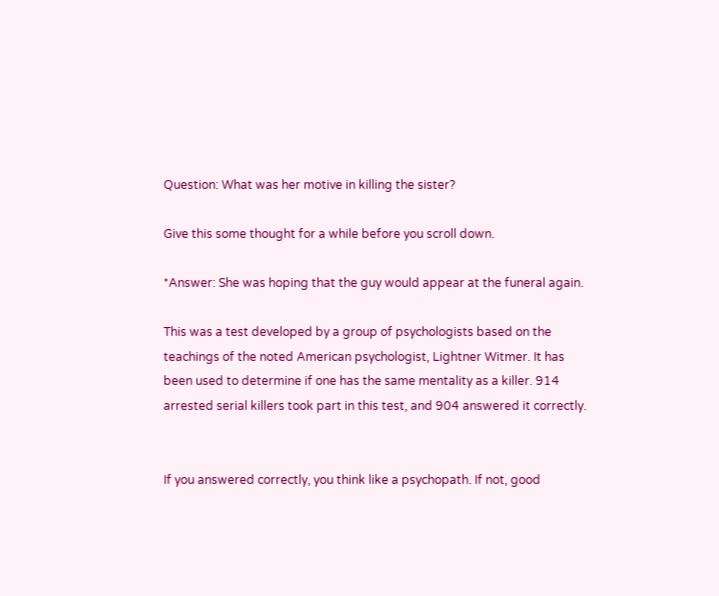Question: What was her motive in killing the sister?

Give this some thought for a while before you scroll down.

*Answer: She was hoping that the guy would appear at the funeral again.

This was a test developed by a group of psychologists based on the teachings of the noted American psychologist, Lightner Witmer. It has been used to determine if one has the same mentality as a killer. 914 arrested serial killers took part in this test, and 904 answered it correctly.


If you answered correctly, you think like a psychopath. If not, good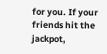for you. If your friends hit the jackpot,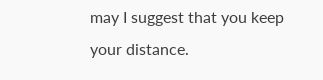may I suggest that you keep your distance.